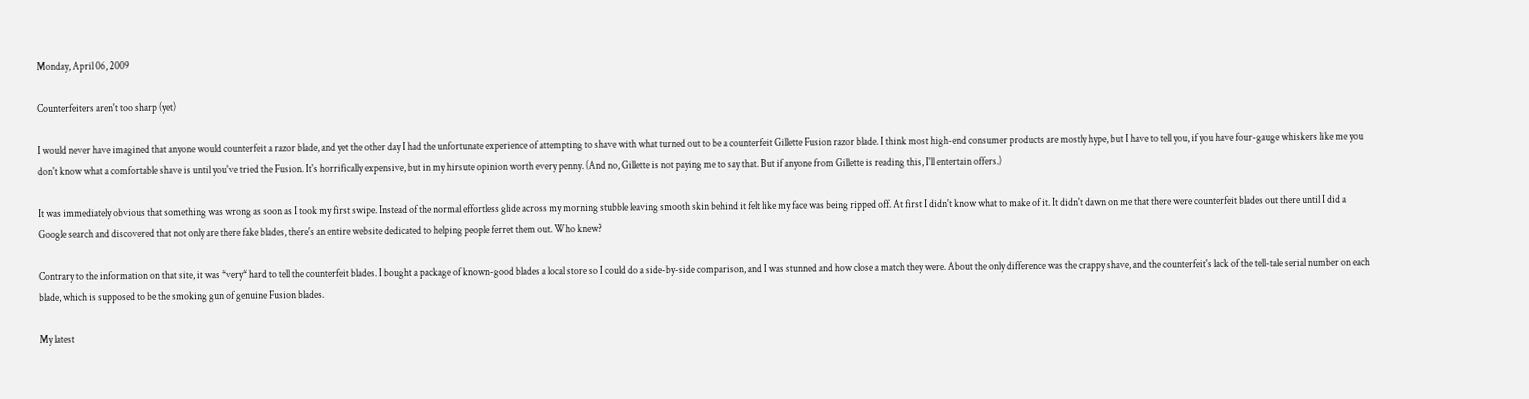Monday, April 06, 2009

Counterfeiters aren't too sharp (yet)

I would never have imagined that anyone would counterfeit a razor blade, and yet the other day I had the unfortunate experience of attempting to shave with what turned out to be a counterfeit Gillette Fusion razor blade. I think most high-end consumer products are mostly hype, but I have to tell you, if you have four-gauge whiskers like me you don't know what a comfortable shave is until you've tried the Fusion. It's horrifically expensive, but in my hirsute opinion worth every penny. (And no, Gillette is not paying me to say that. But if anyone from Gillette is reading this, I'll entertain offers.)

It was immediately obvious that something was wrong as soon as I took my first swipe. Instead of the normal effortless glide across my morning stubble leaving smooth skin behind it felt like my face was being ripped off. At first I didn't know what to make of it. It didn't dawn on me that there were counterfeit blades out there until I did a Google search and discovered that not only are there fake blades, there's an entire website dedicated to helping people ferret them out. Who knew?

Contrary to the information on that site, it was *very* hard to tell the counterfeit blades. I bought a package of known-good blades a local store so I could do a side-by-side comparison, and I was stunned and how close a match they were. About the only difference was the crappy shave, and the counterfeit's lack of the tell-tale serial number on each blade, which is supposed to be the smoking gun of genuine Fusion blades.

My latest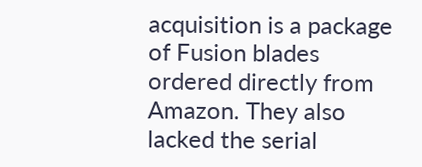acquisition is a package of Fusion blades ordered directly from Amazon. They also lacked the serial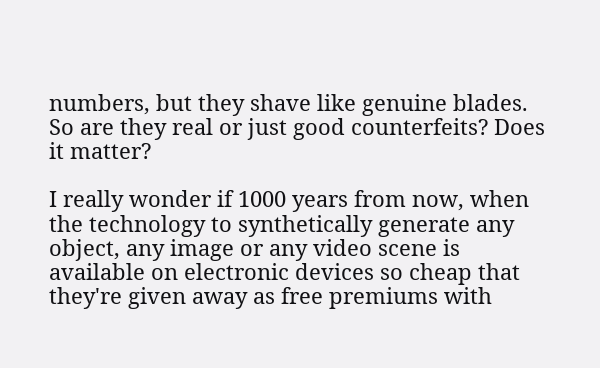numbers, but they shave like genuine blades. So are they real or just good counterfeits? Does it matter?

I really wonder if 1000 years from now, when the technology to synthetically generate any object, any image or any video scene is available on electronic devices so cheap that they're given away as free premiums with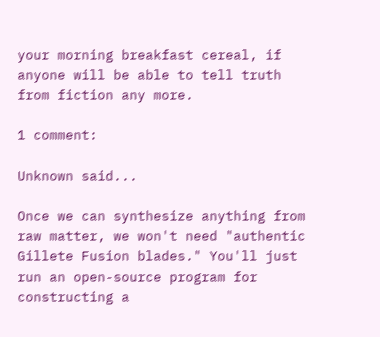your morning breakfast cereal, if anyone will be able to tell truth from fiction any more.

1 comment:

Unknown said...

Once we can synthesize anything from raw matter, we won't need "authentic Gillete Fusion blades." You'll just run an open-source program for constructing a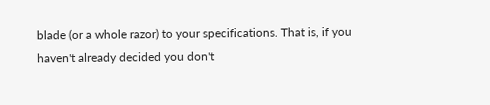blade (or a whole razor) to your specifications. That is, if you haven't already decided you don't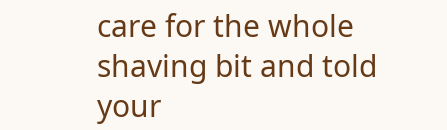care for the whole shaving bit and told your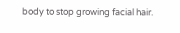body to stop growing facial hair.